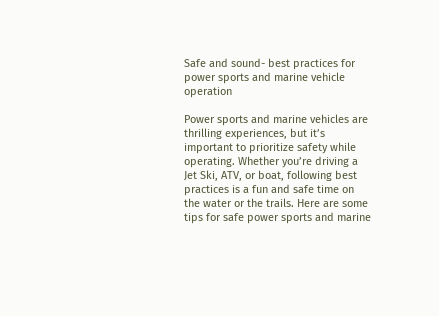Safe and sound- best practices for power sports and marine vehicle operation

Power sports and marine vehicles are thrilling experiences, but it’s important to prioritize safety while operating. Whether you’re driving a Jet Ski, ATV, or boat, following best practices is a fun and safe time on the water or the trails. Here are some tips for safe power sports and marine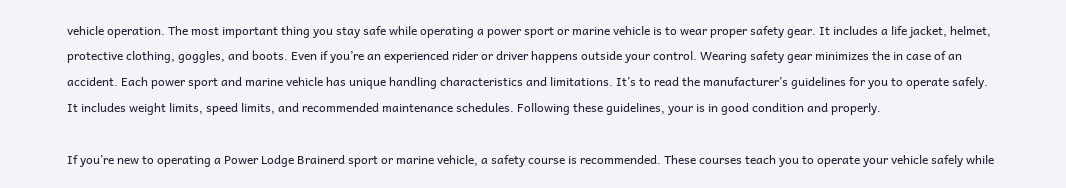vehicle operation. The most important thing you stay safe while operating a power sport or marine vehicle is to wear proper safety gear. It includes a life jacket, helmet, protective clothing, goggles, and boots. Even if you’re an experienced rider or driver happens outside your control. Wearing safety gear minimizes the in case of an accident. Each power sport and marine vehicle has unique handling characteristics and limitations. It’s to read the manufacturer’s guidelines for you to operate safely. It includes weight limits, speed limits, and recommended maintenance schedules. Following these guidelines, your is in good condition and properly.

If you’re new to operating a Power Lodge Brainerd sport or marine vehicle, a safety course is recommended. These courses teach you to operate your vehicle safely while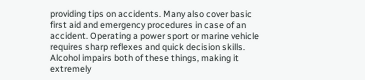providing tips on accidents. Many also cover basic first aid and emergency procedures in case of an accident. Operating a power sport or marine vehicle requires sharp reflexes and quick decision skills. Alcohol impairs both of these things, making it extremely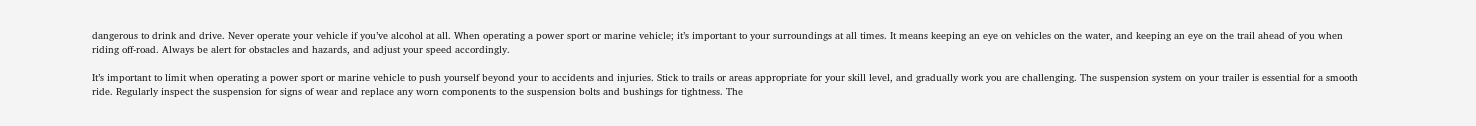dangerous to drink and drive. Never operate your vehicle if you’ve alcohol at all. When operating a power sport or marine vehicle; it’s important to your surroundings at all times. It means keeping an eye on vehicles on the water, and keeping an eye on the trail ahead of you when riding off-road. Always be alert for obstacles and hazards, and adjust your speed accordingly.

It’s important to limit when operating a power sport or marine vehicle to push yourself beyond your to accidents and injuries. Stick to trails or areas appropriate for your skill level, and gradually work you are challenging. The suspension system on your trailer is essential for a smooth ride. Regularly inspect the suspension for signs of wear and replace any worn components to the suspension bolts and bushings for tightness. The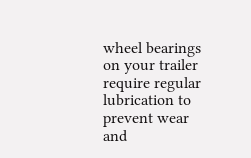wheel bearings on your trailer require regular lubrication to prevent wear and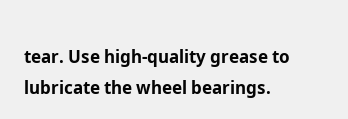tear. Use high-quality grease to lubricate the wheel bearings.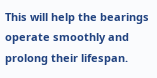This will help the bearings operate smoothly and prolong their lifespan.